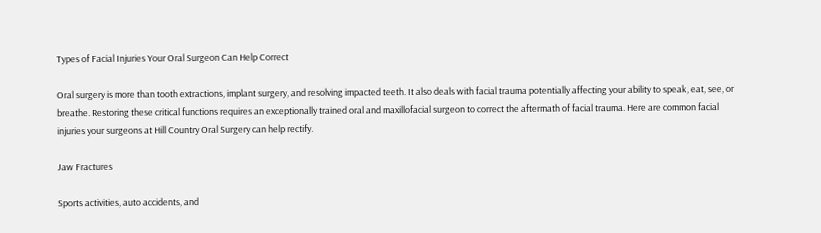Types of Facial Injuries Your Oral Surgeon Can Help Correct

Oral surgery is more than tooth extractions, implant surgery, and resolving impacted teeth. It also deals with facial trauma potentially affecting your ability to speak, eat, see, or breathe. Restoring these critical functions requires an exceptionally trained oral and maxillofacial surgeon to correct the aftermath of facial trauma. Here are common facial injuries your surgeons at Hill Country Oral Surgery can help rectify.

Jaw Fractures

Sports activities, auto accidents, and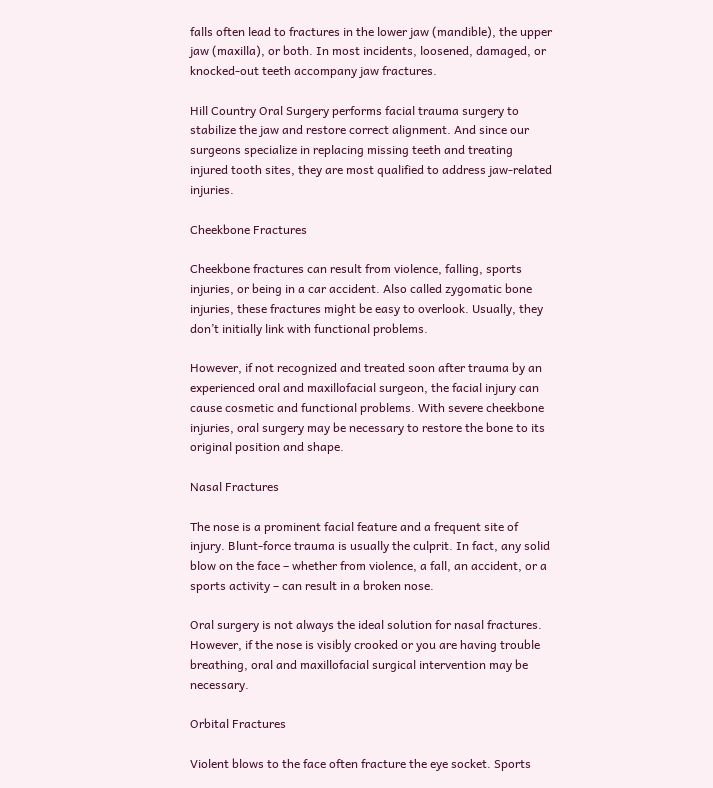falls often lead to fractures in the lower jaw (mandible), the upper jaw (maxilla), or both. In most incidents, loosened, damaged, or knocked-out teeth accompany jaw fractures.

Hill Country Oral Surgery performs facial trauma surgery to stabilize the jaw and restore correct alignment. And since our surgeons specialize in replacing missing teeth and treating injured tooth sites, they are most qualified to address jaw-related injuries.

Cheekbone Fractures

Cheekbone fractures can result from violence, falling, sports injuries, or being in a car accident. Also called zygomatic bone injuries, these fractures might be easy to overlook. Usually, they don’t initially link with functional problems.

However, if not recognized and treated soon after trauma by an experienced oral and maxillofacial surgeon, the facial injury can cause cosmetic and functional problems. With severe cheekbone injuries, oral surgery may be necessary to restore the bone to its original position and shape.

Nasal Fractures

The nose is a prominent facial feature and a frequent site of injury. Blunt-force trauma is usually the culprit. In fact, any solid blow on the face – whether from violence, a fall, an accident, or a sports activity – can result in a broken nose.

Oral surgery is not always the ideal solution for nasal fractures. However, if the nose is visibly crooked or you are having trouble breathing, oral and maxillofacial surgical intervention may be necessary.

Orbital Fractures

Violent blows to the face often fracture the eye socket. Sports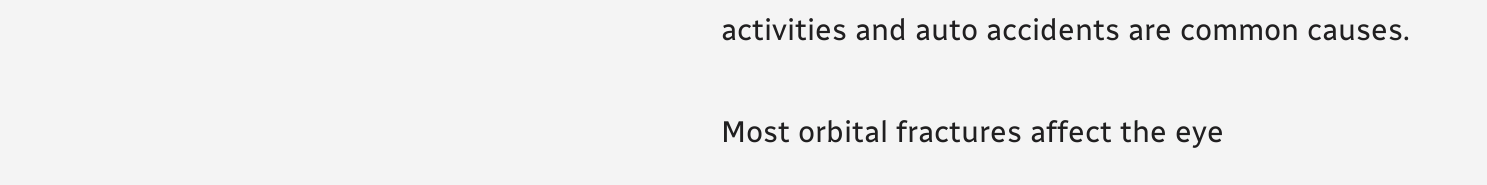activities and auto accidents are common causes.

Most orbital fractures affect the eye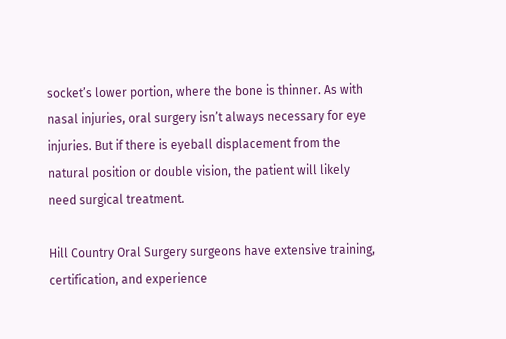socket’s lower portion, where the bone is thinner. As with nasal injuries, oral surgery isn’t always necessary for eye injuries. But if there is eyeball displacement from the natural position or double vision, the patient will likely need surgical treatment.

Hill Country Oral Surgery surgeons have extensive training, certification, and experience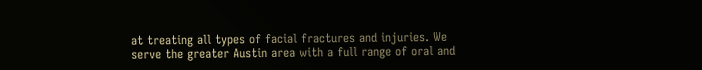at treating all types of facial fractures and injuries. We serve the greater Austin area with a full range of oral and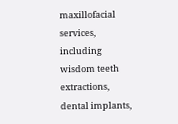maxillofacial services, including wisdom teeth extractions, dental implants,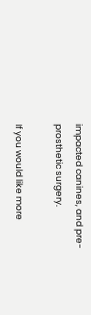impacted canines, and pre-prosthetic surgery.

If you would like more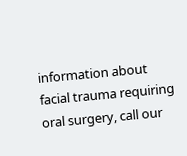information about facial trauma requiring oral surgery, call our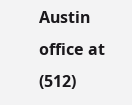Austin office at (512)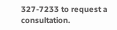327-7233 to request a consultation.